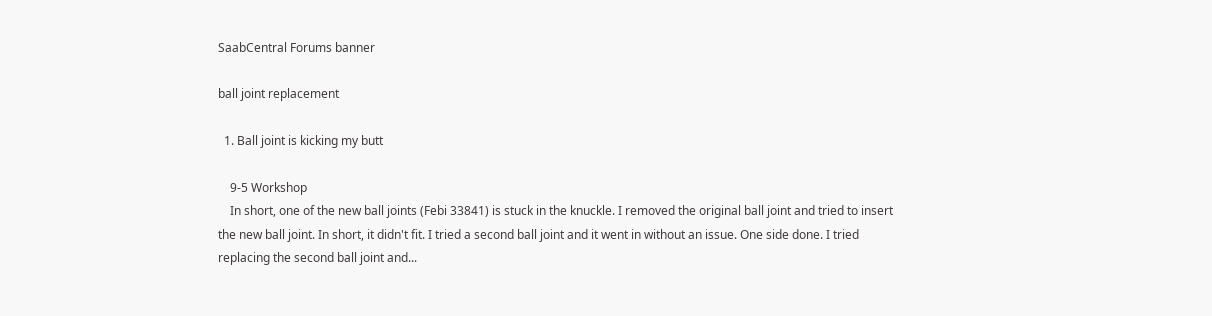SaabCentral Forums banner

ball joint replacement

  1. Ball joint is kicking my butt

    9-5 Workshop
    In short, one of the new ball joints (Febi 33841) is stuck in the knuckle. I removed the original ball joint and tried to insert the new ball joint. In short, it didn't fit. I tried a second ball joint and it went in without an issue. One side done. I tried replacing the second ball joint and...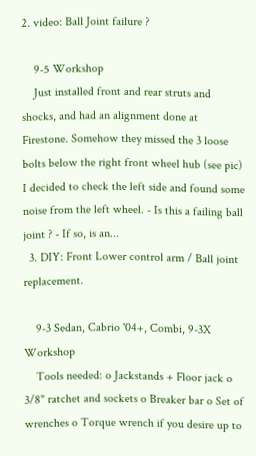2. video: Ball Joint failure ?

    9-5 Workshop
    Just installed front and rear struts and shocks, and had an alignment done at Firestone. Somehow they missed the 3 loose bolts below the right front wheel hub (see pic) I decided to check the left side and found some noise from the left wheel. - Is this a failing ball joint ? - If so, is an...
  3. DIY: Front Lower control arm / Ball joint replacement.

    9-3 Sedan, Cabrio '04+, Combi, 9-3X Workshop
    Tools needed: o Jackstands + Floor jack o 3/8" ratchet and sockets o Breaker bar o Set of wrenches o Torque wrench if you desire up to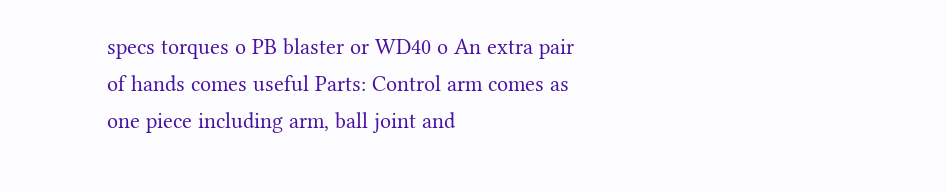specs torques o PB blaster or WD40 o An extra pair of hands comes useful Parts: Control arm comes as one piece including arm, ball joint and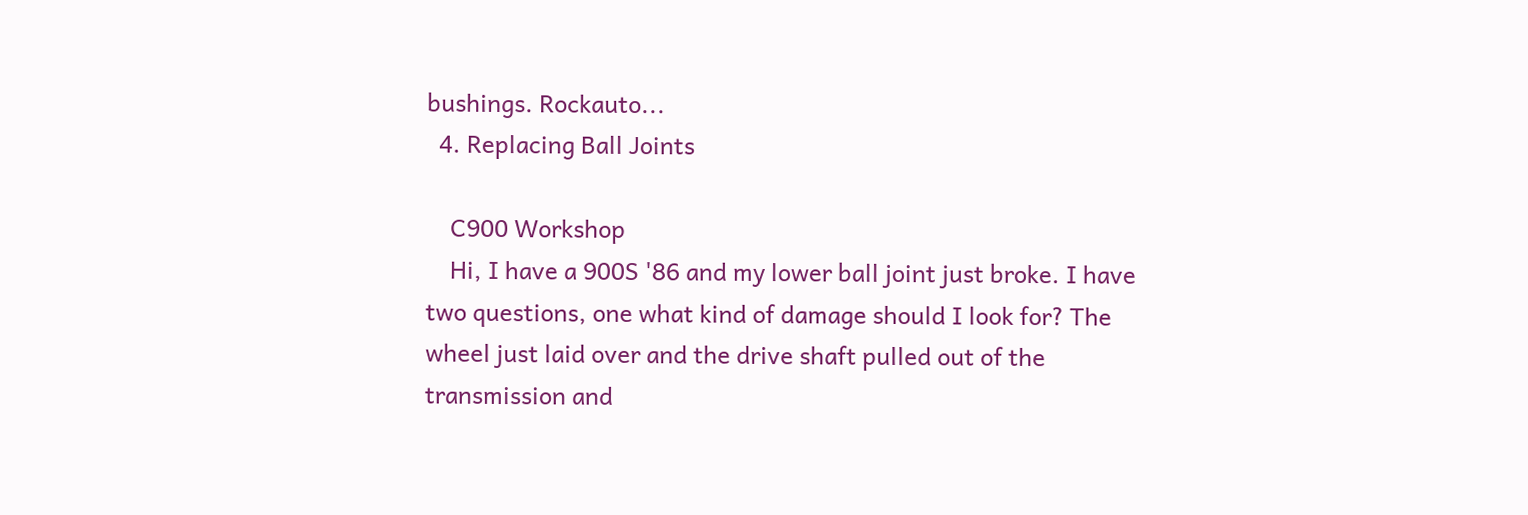bushings. Rockauto...
  4. Replacing Ball Joints

    C900 Workshop
    Hi, I have a 900S '86 and my lower ball joint just broke. I have two questions, one what kind of damage should I look for? The wheel just laid over and the drive shaft pulled out of the transmission and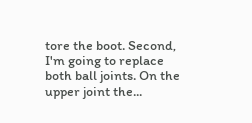tore the boot. Second, I'm going to replace both ball joints. On the upper joint the...